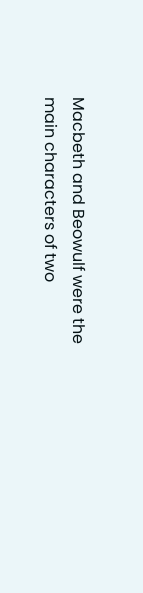Macbeth and Beowulf were the main characters of two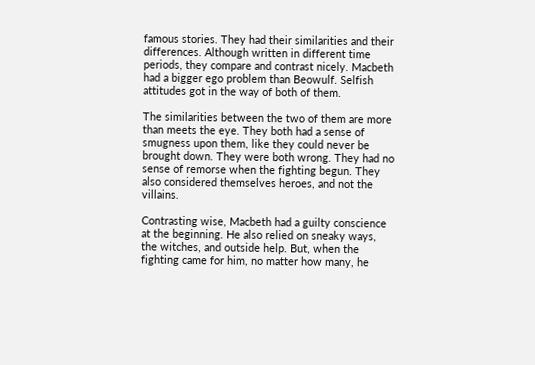famous stories. They had their similarities and their differences. Although written in different time periods, they compare and contrast nicely. Macbeth had a bigger ego problem than Beowulf. Selfish attitudes got in the way of both of them.

The similarities between the two of them are more than meets the eye. They both had a sense of smugness upon them, like they could never be brought down. They were both wrong. They had no sense of remorse when the fighting begun. They also considered themselves heroes, and not the villains.

Contrasting wise, Macbeth had a guilty conscience at the beginning. He also relied on sneaky ways, the witches, and outside help. But, when the fighting came for him, no matter how many, he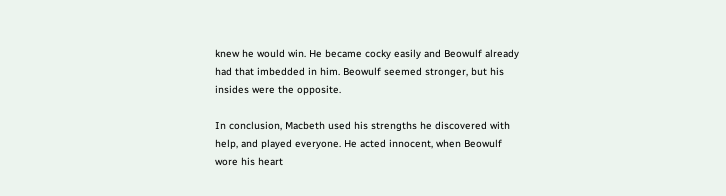knew he would win. He became cocky easily and Beowulf already had that imbedded in him. Beowulf seemed stronger, but his insides were the opposite.

In conclusion, Macbeth used his strengths he discovered with help, and played everyone. He acted innocent, when Beowulf wore his heart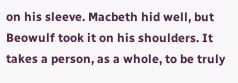on his sleeve. Macbeth hid well, but Beowulf took it on his shoulders. It takes a person, as a whole, to be truly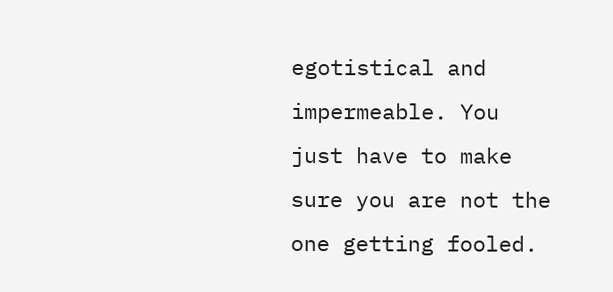egotistical and impermeable. You just have to make sure you are not the one getting fooled.